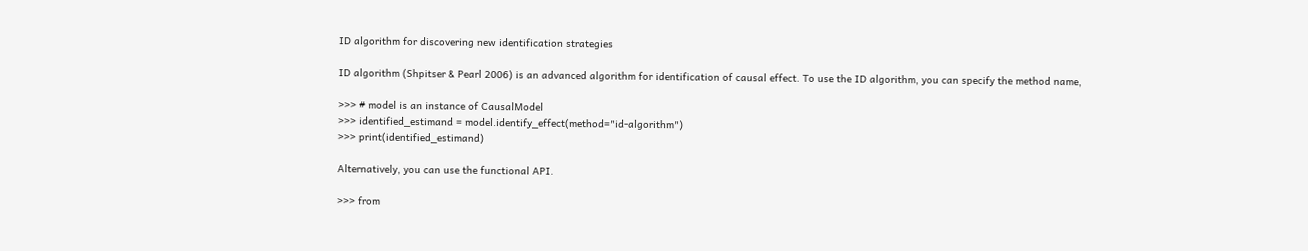ID algorithm for discovering new identification strategies

ID algorithm (Shpitser & Pearl 2006) is an advanced algorithm for identification of causal effect. To use the ID algorithm, you can specify the method name,

>>> # model is an instance of CausalModel
>>> identified_estimand = model.identify_effect(method="id-algorithm")
>>> print(identified_estimand)

Alternatively, you can use the functional API.

>>> from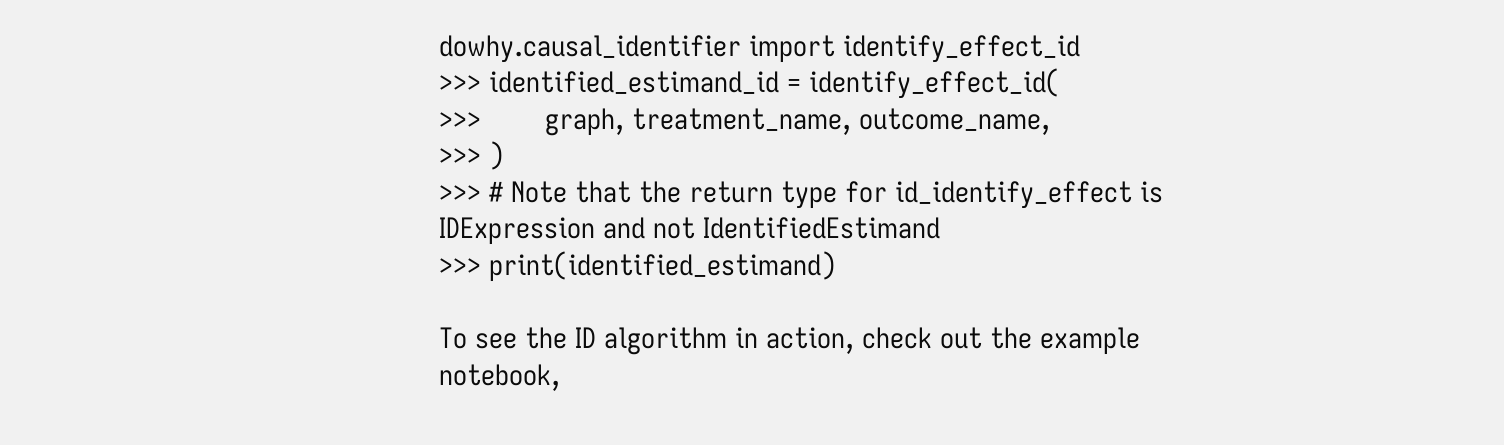dowhy.causal_identifier import identify_effect_id
>>> identified_estimand_id = identify_effect_id(
>>>        graph, treatment_name, outcome_name,
>>> )
>>> # Note that the return type for id_identify_effect is IDExpression and not IdentifiedEstimand
>>> print(identified_estimand)

To see the ID algorithm in action, check out the example notebook,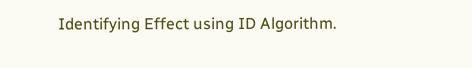Identifying Effect using ID Algorithm.